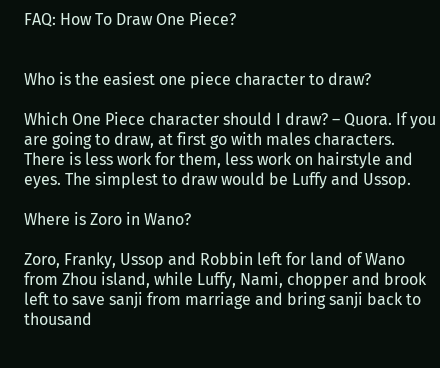FAQ: How To Draw One Piece?


Who is the easiest one piece character to draw?

Which One Piece character should I draw? – Quora. If you are going to draw, at first go with males characters. There is less work for them, less work on hairstyle and eyes. The simplest to draw would be Luffy and Ussop.

Where is Zoro in Wano?

Zoro, Franky, Ussop and Robbin left for land of Wano from Zhou island, while Luffy, Nami, chopper and brook left to save sanji from marriage and bring sanji back to thousand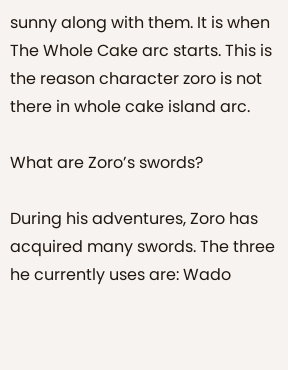sunny along with them. It is when The Whole Cake arc starts. This is the reason character zoro is not there in whole cake island arc.

What are Zoro’s swords?

During his adventures, Zoro has acquired many swords. The three he currently uses are: Wado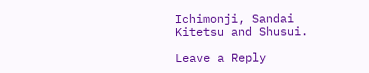Ichimonji, Sandai Kitetsu and Shusui.

Leave a Reply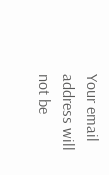Your email address will not be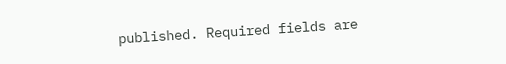published. Required fields are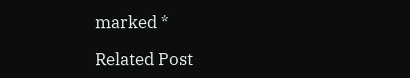marked *

Related Post